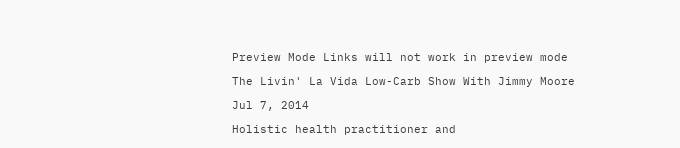Preview Mode Links will not work in preview mode

The Livin' La Vida Low-Carb Show With Jimmy Moore

Jul 7, 2014

Holistic health practitioner and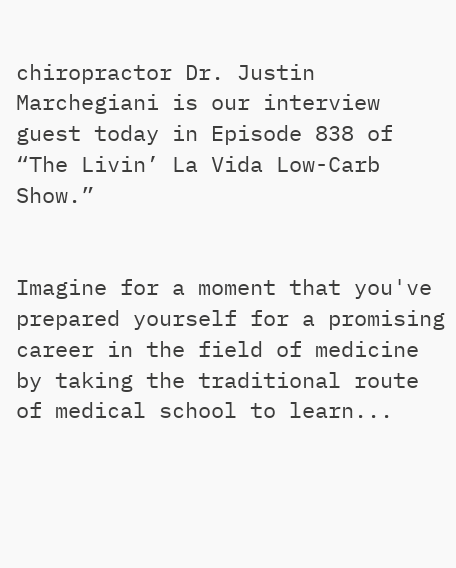chiropractor Dr. Justin Marchegiani is our interview guest today in Episode 838 of “The Livin’ La Vida Low-Carb Show.”


Imagine for a moment that you've prepared yourself for a promising career in the field of medicine by taking the traditional route of medical school to learn...